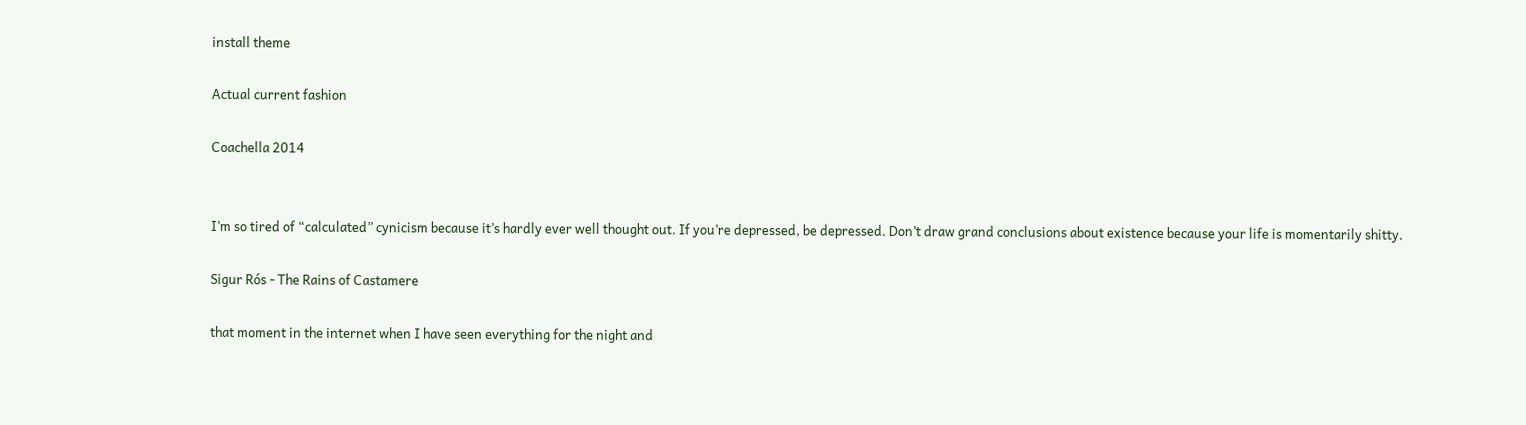install theme

Actual current fashion

Coachella 2014


I’m so tired of “calculated” cynicism because it’s hardly ever well thought out. If you’re depressed, be depressed. Don’t draw grand conclusions about existence because your life is momentarily shitty.

Sigur Rós - The Rains of Castamere

that moment in the internet when I have seen everything for the night and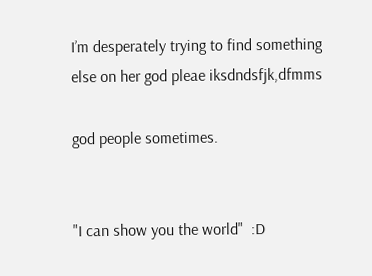I’m desperately trying to find something else on her god pleae iksdndsfjk,dfmms

god people sometimes.


"I can show you the world"  :D